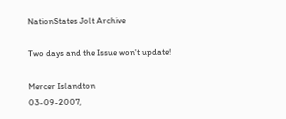NationStates Jolt Archive

Two days and the Issue won't update!

Mercer Islandton
03-09-2007,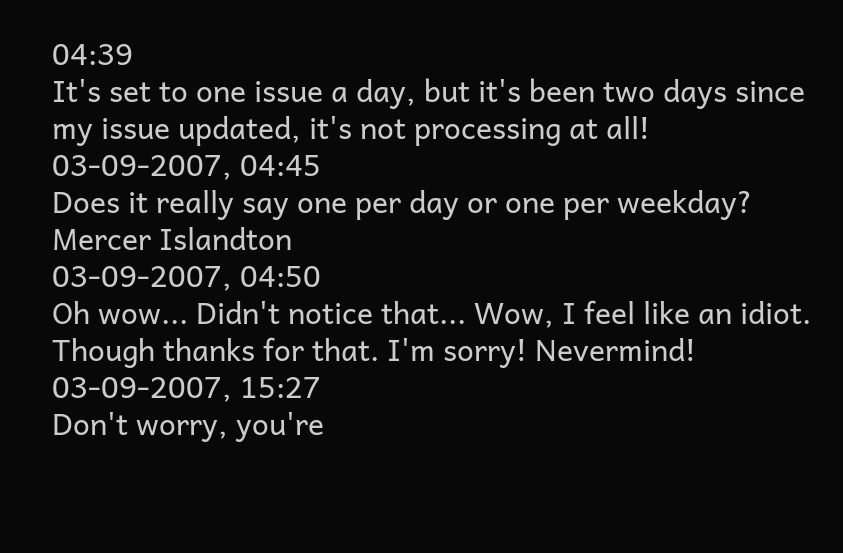04:39
It's set to one issue a day, but it's been two days since my issue updated, it's not processing at all!
03-09-2007, 04:45
Does it really say one per day or one per weekday?
Mercer Islandton
03-09-2007, 04:50
Oh wow... Didn't notice that... Wow, I feel like an idiot. Though thanks for that. I'm sorry! Nevermind!
03-09-2007, 15:27
Don't worry, you're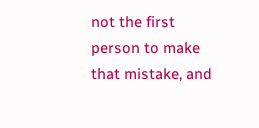not the first person to make that mistake, and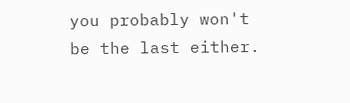you probably won't be the last either.